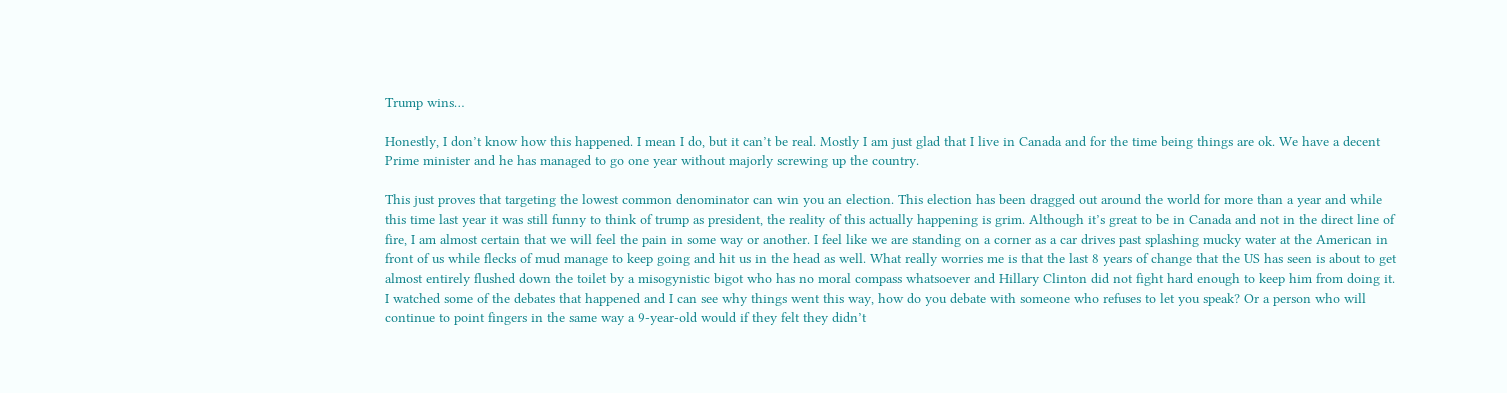Trump wins…

Honestly, I don’t know how this happened. I mean I do, but it can’t be real. Mostly I am just glad that I live in Canada and for the time being things are ok. We have a decent Prime minister and he has managed to go one year without majorly screwing up the country.

This just proves that targeting the lowest common denominator can win you an election. This election has been dragged out around the world for more than a year and while this time last year it was still funny to think of trump as president, the reality of this actually happening is grim. Although it’s great to be in Canada and not in the direct line of fire, I am almost certain that we will feel the pain in some way or another. I feel like we are standing on a corner as a car drives past splashing mucky water at the American in front of us while flecks of mud manage to keep going and hit us in the head as well. What really worries me is that the last 8 years of change that the US has seen is about to get almost entirely flushed down the toilet by a misogynistic bigot who has no moral compass whatsoever and Hillary Clinton did not fight hard enough to keep him from doing it. I watched some of the debates that happened and I can see why things went this way, how do you debate with someone who refuses to let you speak? Or a person who will continue to point fingers in the same way a 9-year-old would if they felt they didn’t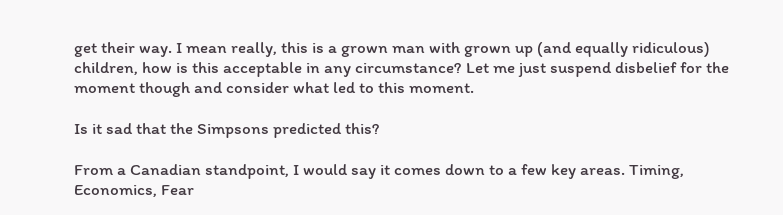get their way. I mean really, this is a grown man with grown up (and equally ridiculous) children, how is this acceptable in any circumstance? Let me just suspend disbelief for the moment though and consider what led to this moment.

Is it sad that the Simpsons predicted this?

From a Canadian standpoint, I would say it comes down to a few key areas. Timing, Economics, Fear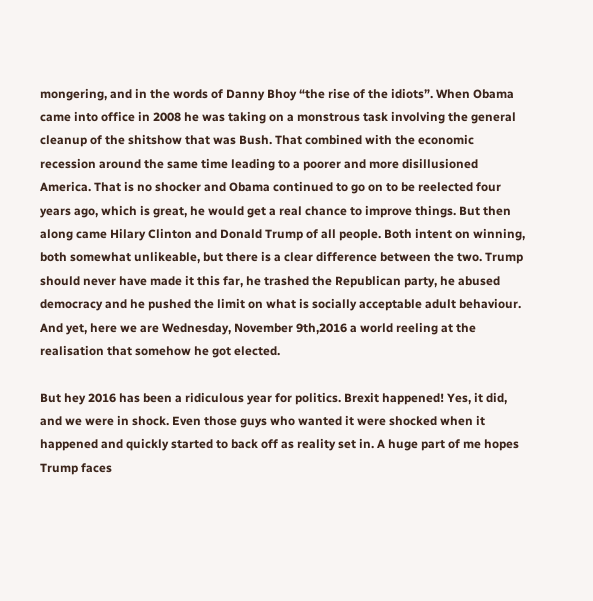mongering, and in the words of Danny Bhoy “the rise of the idiots”. When Obama came into office in 2008 he was taking on a monstrous task involving the general cleanup of the shitshow that was Bush. That combined with the economic recession around the same time leading to a poorer and more disillusioned America. That is no shocker and Obama continued to go on to be reelected four years ago, which is great, he would get a real chance to improve things. But then along came Hilary Clinton and Donald Trump of all people. Both intent on winning, both somewhat unlikeable, but there is a clear difference between the two. Trump should never have made it this far, he trashed the Republican party, he abused democracy and he pushed the limit on what is socially acceptable adult behaviour. And yet, here we are Wednesday, November 9th,2016 a world reeling at the realisation that somehow he got elected.

But hey 2016 has been a ridiculous year for politics. Brexit happened! Yes, it did, and we were in shock. Even those guys who wanted it were shocked when it happened and quickly started to back off as reality set in. A huge part of me hopes Trump faces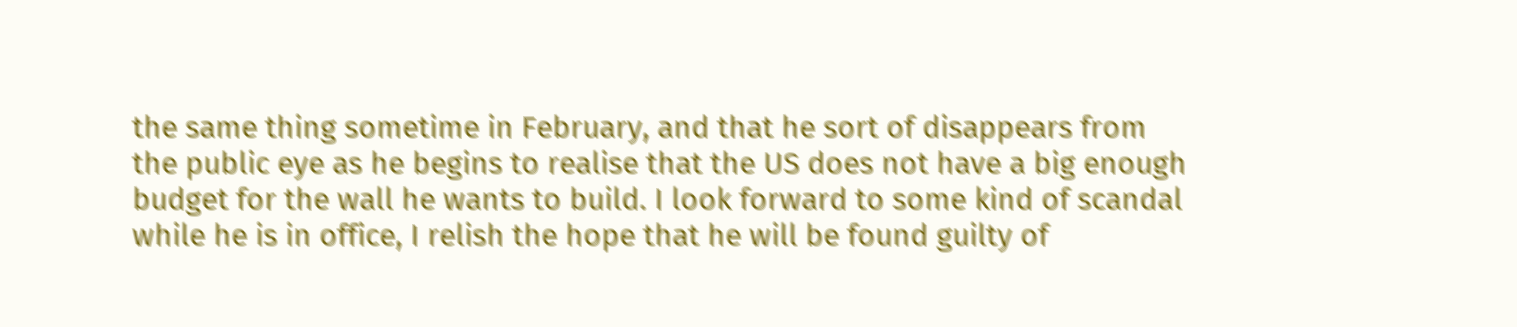the same thing sometime in February, and that he sort of disappears from the public eye as he begins to realise that the US does not have a big enough budget for the wall he wants to build. I look forward to some kind of scandal while he is in office, I relish the hope that he will be found guilty of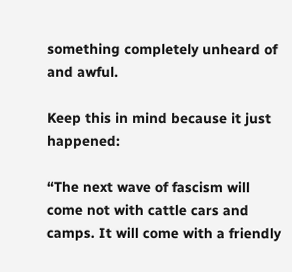something completely unheard of and awful.

Keep this in mind because it just happened:

“The next wave of fascism will come not with cattle cars and camps. It will come with a friendly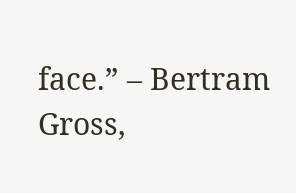face.” – Bertram Gross,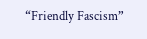“Friendly Fascism”